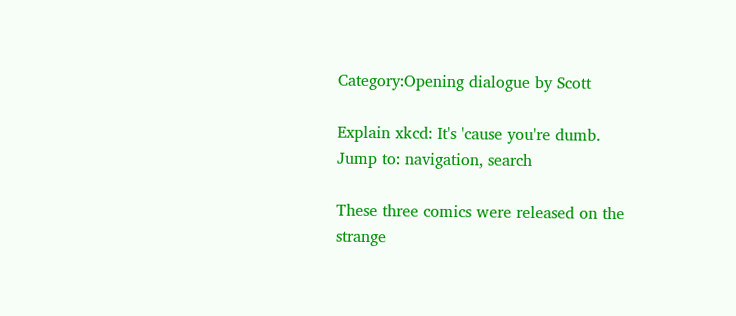Category:Opening dialogue by Scott

Explain xkcd: It's 'cause you're dumb.
Jump to: navigation, search

These three comics were released on the strange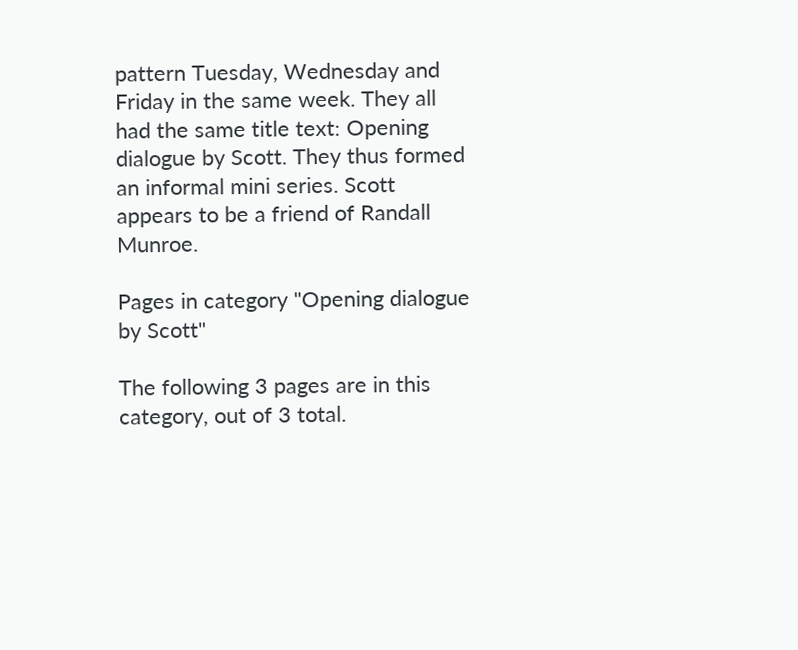pattern Tuesday, Wednesday and Friday in the same week. They all had the same title text: Opening dialogue by Scott. They thus formed an informal mini series. Scott appears to be a friend of Randall Munroe.

Pages in category "Opening dialogue by Scott"

The following 3 pages are in this category, out of 3 total.